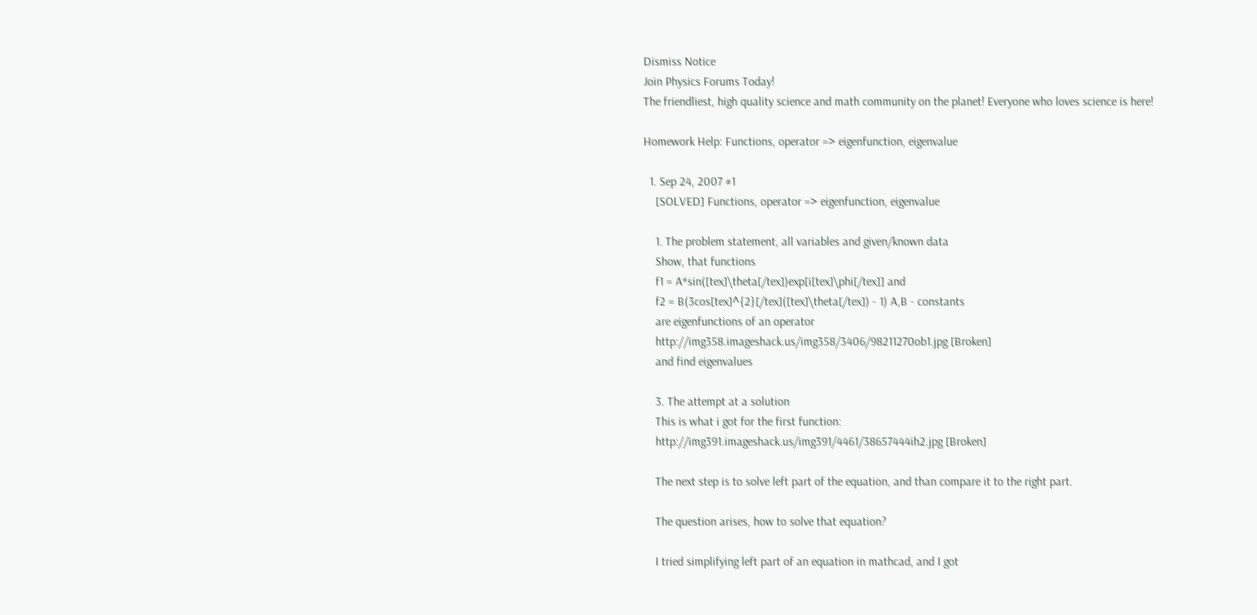Dismiss Notice
Join Physics Forums Today!
The friendliest, high quality science and math community on the planet! Everyone who loves science is here!

Homework Help: Functions, operator => eigenfunction, eigenvalue

  1. Sep 24, 2007 #1
    [SOLVED] Functions, operator => eigenfunction, eigenvalue

    1. The problem statement, all variables and given/known data
    Show, that functions
    f1 = A*sin([tex]\theta[/tex])exp[i[tex]\phi[/tex]] and
    f2 = B(3cos[tex]^{2}[/tex]([tex]\theta[/tex]) - 1) A,B - constants
    are eigenfunctions of an operator
    http://img358.imageshack.us/img358/3406/98211270ob1.jpg [Broken]
    and find eigenvalues

    3. The attempt at a solution
    This is what i got for the first function:
    http://img391.imageshack.us/img391/4461/38657444ih2.jpg [Broken]

    The next step is to solve left part of the equation, and than compare it to the right part.

    The question arises, how to solve that equation?

    I tried simplifying left part of an equation in mathcad, and I got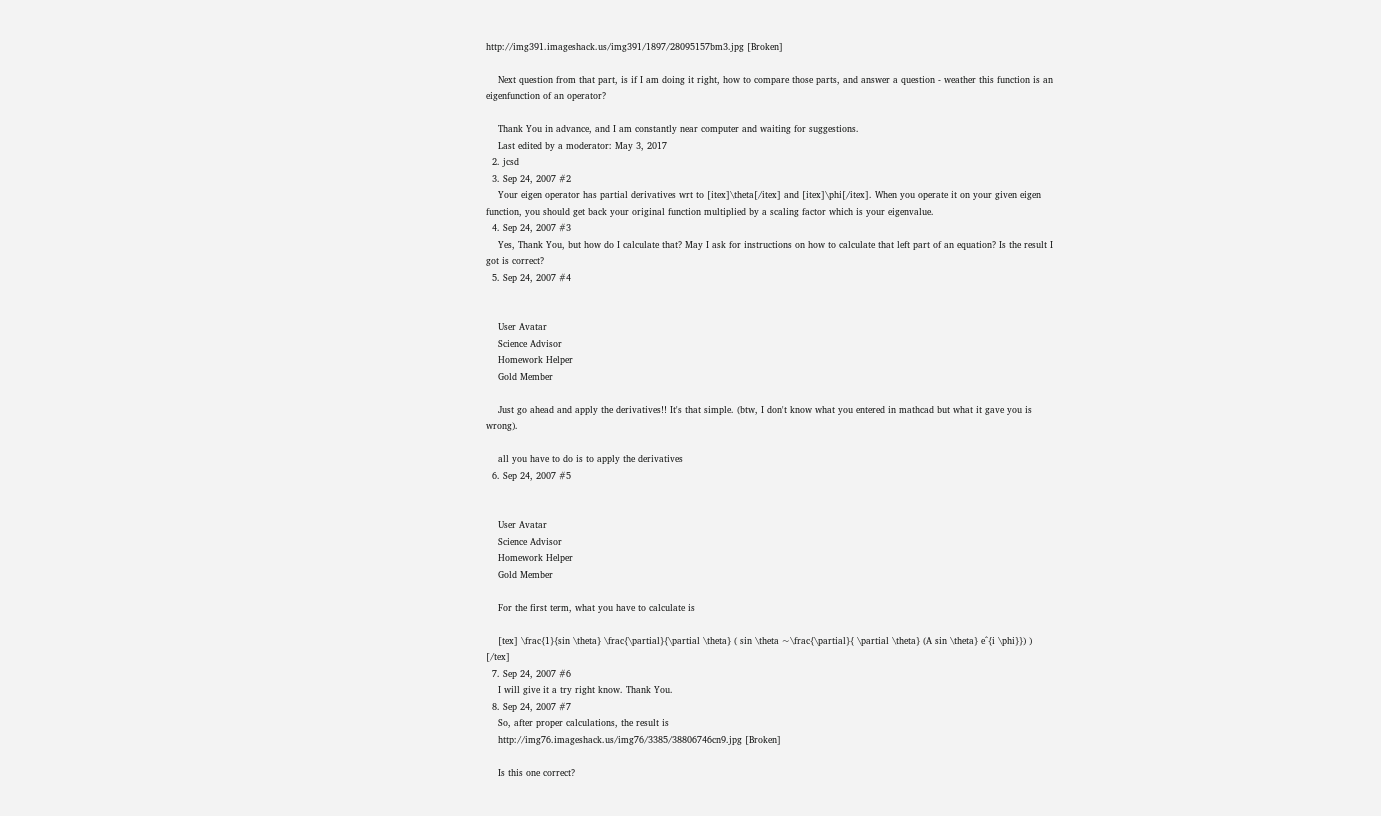http://img391.imageshack.us/img391/1897/28095157bm3.jpg [Broken]

    Next question from that part, is if I am doing it right, how to compare those parts, and answer a question - weather this function is an eigenfunction of an operator?

    Thank You in advance, and I am constantly near computer and waiting for suggestions.
    Last edited by a moderator: May 3, 2017
  2. jcsd
  3. Sep 24, 2007 #2
    Your eigen operator has partial derivatives wrt to [itex]\theta[/itex] and [itex]\phi[/itex]. When you operate it on your given eigen function, you should get back your original function multiplied by a scaling factor which is your eigenvalue.
  4. Sep 24, 2007 #3
    Yes, Thank You, but how do I calculate that? May I ask for instructions on how to calculate that left part of an equation? Is the result I got is correct?
  5. Sep 24, 2007 #4


    User Avatar
    Science Advisor
    Homework Helper
    Gold Member

    Just go ahead and apply the derivatives!! It's that simple. (btw, I don't know what you entered in mathcad but what it gave you is wrong).

    all you have to do is to apply the derivatives
  6. Sep 24, 2007 #5


    User Avatar
    Science Advisor
    Homework Helper
    Gold Member

    For the first term, what you have to calculate is

    [tex] \frac{1}{sin \theta} \frac{\partial}{\partial \theta} ( sin \theta ~\frac{\partial}{ \partial \theta} (A sin \theta} e^{i \phi}}) ) [/tex]
  7. Sep 24, 2007 #6
    I will give it a try right know. Thank You.
  8. Sep 24, 2007 #7
    So, after proper calculations, the result is
    http://img76.imageshack.us/img76/3385/38806746cn9.jpg [Broken]

    Is this one correct?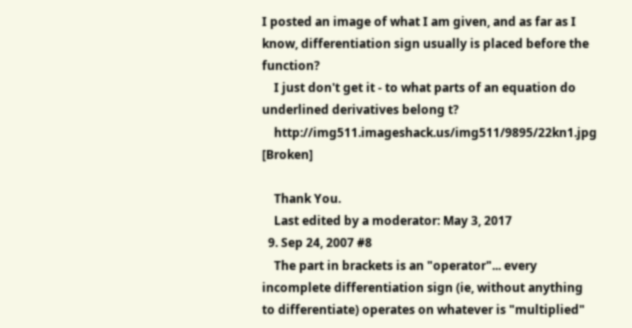I posted an image of what I am given, and as far as I know, differentiation sign usually is placed before the function?
    I just don't get it - to what parts of an equation do underlined derivatives belong t?
    http://img511.imageshack.us/img511/9895/22kn1.jpg [Broken]

    Thank You.
    Last edited by a moderator: May 3, 2017
  9. Sep 24, 2007 #8
    The part in brackets is an "operator"... every incomplete differentiation sign (ie, without anything to differentiate) operates on whatever is "multiplied"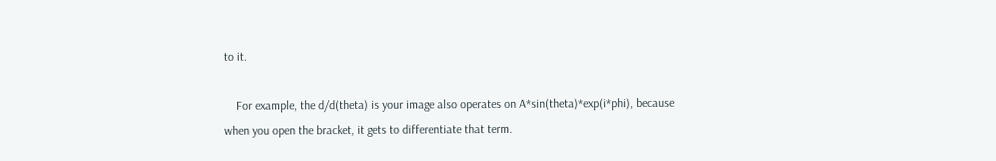to it.

    For example, the d/d(theta) is your image also operates on A*sin(theta)*exp(i*phi), because when you open the bracket, it gets to differentiate that term.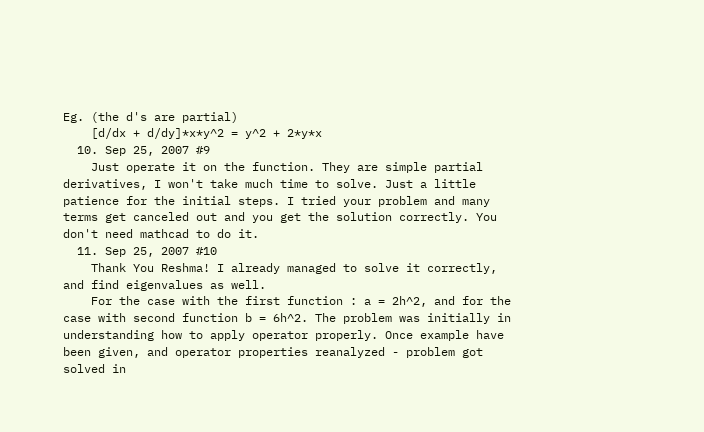Eg. (the d's are partial)
    [d/dx + d/dy]*x*y^2 = y^2 + 2*y*x
  10. Sep 25, 2007 #9
    Just operate it on the function. They are simple partial derivatives, I won't take much time to solve. Just a little patience for the initial steps. I tried your problem and many terms get canceled out and you get the solution correctly. You don't need mathcad to do it.
  11. Sep 25, 2007 #10
    Thank You Reshma! I already managed to solve it correctly, and find eigenvalues as well.
    For the case with the first function : a = 2h^2, and for the case with second function b = 6h^2. The problem was initially in understanding how to apply operator properly. Once example have been given, and operator properties reanalyzed - problem got solved in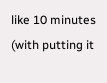like 10 minutes (with putting it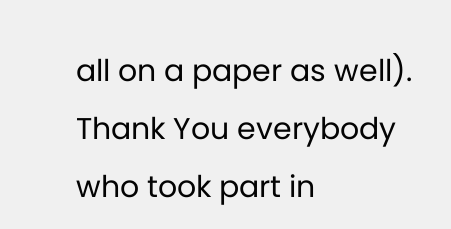all on a paper as well). Thank You everybody who took part in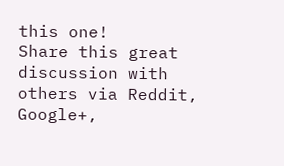this one!
Share this great discussion with others via Reddit, Google+,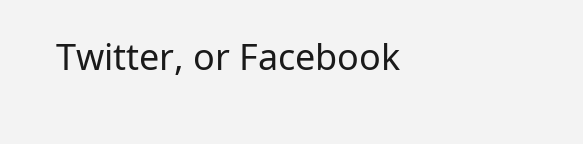Twitter, or Facebook